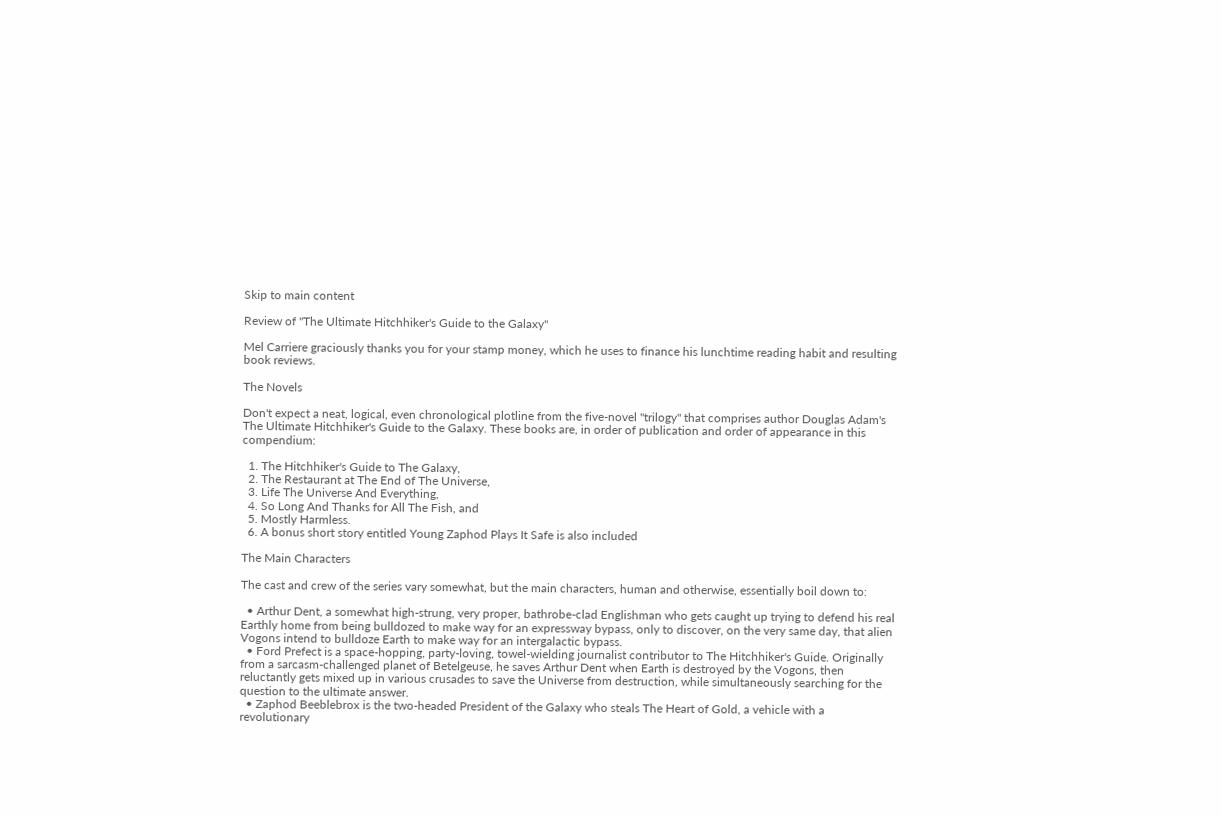Skip to main content

Review of "The Ultimate Hitchhiker's Guide to the Galaxy"

Mel Carriere graciously thanks you for your stamp money, which he uses to finance his lunchtime reading habit and resulting book reviews.

The Novels

Don't expect a neat, logical, even chronological plotline from the five-novel "trilogy" that comprises author Douglas Adam's The Ultimate Hitchhiker's Guide to the Galaxy. These books are, in order of publication and order of appearance in this compendium:

  1. The Hitchhiker's Guide to The Galaxy,
  2. The Restaurant at The End of The Universe,
  3. Life The Universe And Everything,
  4. So Long And Thanks for All The Fish, and
  5. Mostly Harmless.
  6. A bonus short story entitled Young Zaphod Plays It Safe is also included

The Main Characters

The cast and crew of the series vary somewhat, but the main characters, human and otherwise, essentially boil down to:

  • Arthur Dent, a somewhat high-strung, very proper, bathrobe-clad Englishman who gets caught up trying to defend his real Earthly home from being bulldozed to make way for an expressway bypass, only to discover, on the very same day, that alien Vogons intend to bulldoze Earth to make way for an intergalactic bypass.
  • Ford Prefect is a space-hopping, party-loving, towel-wielding journalist contributor to The Hitchhiker's Guide. Originally from a sarcasm-challenged planet of Betelgeuse, he saves Arthur Dent when Earth is destroyed by the Vogons, then reluctantly gets mixed up in various crusades to save the Universe from destruction, while simultaneously searching for the question to the ultimate answer.
  • Zaphod Beeblebrox is the two-headed President of the Galaxy who steals The Heart of Gold, a vehicle with a revolutionary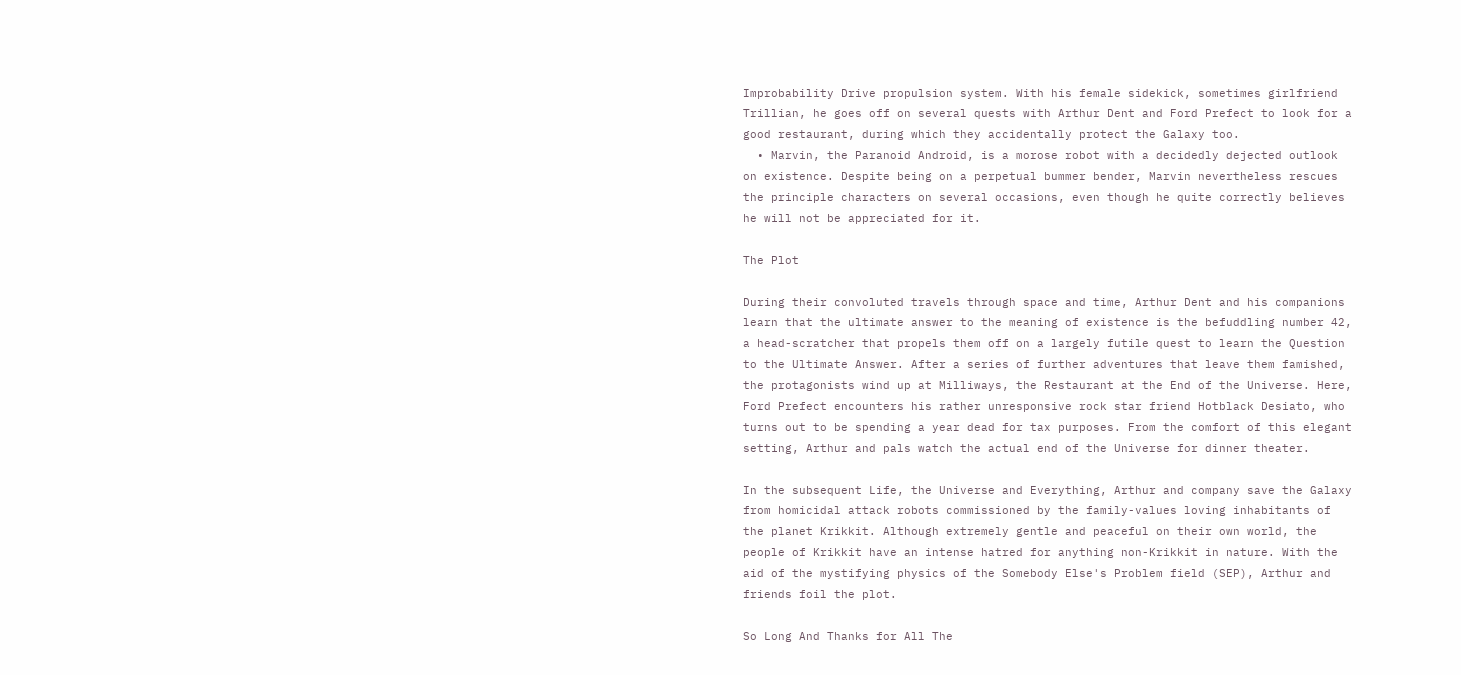Improbability Drive propulsion system. With his female sidekick, sometimes girlfriend Trillian, he goes off on several quests with Arthur Dent and Ford Prefect to look for a good restaurant, during which they accidentally protect the Galaxy too.
  • Marvin, the Paranoid Android, is a morose robot with a decidedly dejected outlook on existence. Despite being on a perpetual bummer bender, Marvin nevertheless rescues the principle characters on several occasions, even though he quite correctly believes he will not be appreciated for it.

The Plot

During their convoluted travels through space and time, Arthur Dent and his companions learn that the ultimate answer to the meaning of existence is the befuddling number 42, a head-scratcher that propels them off on a largely futile quest to learn the Question to the Ultimate Answer. After a series of further adventures that leave them famished, the protagonists wind up at Milliways, the Restaurant at the End of the Universe. Here, Ford Prefect encounters his rather unresponsive rock star friend Hotblack Desiato, who turns out to be spending a year dead for tax purposes. From the comfort of this elegant setting, Arthur and pals watch the actual end of the Universe for dinner theater.

In the subsequent Life, the Universe and Everything, Arthur and company save the Galaxy from homicidal attack robots commissioned by the family-values loving inhabitants of the planet Krikkit. Although extremely gentle and peaceful on their own world, the people of Krikkit have an intense hatred for anything non-Krikkit in nature. With the aid of the mystifying physics of the Somebody Else's Problem field (SEP), Arthur and friends foil the plot.

So Long And Thanks for All The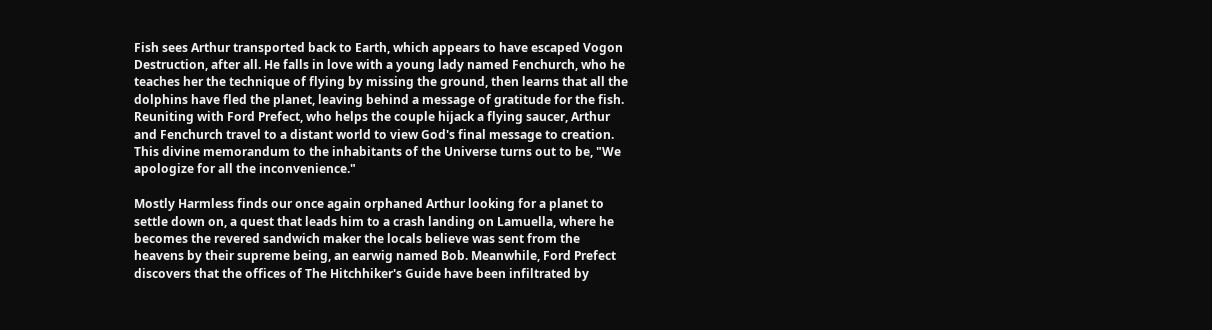Fish sees Arthur transported back to Earth, which appears to have escaped Vogon Destruction, after all. He falls in love with a young lady named Fenchurch, who he teaches her the technique of flying by missing the ground, then learns that all the dolphins have fled the planet, leaving behind a message of gratitude for the fish. Reuniting with Ford Prefect, who helps the couple hijack a flying saucer, Arthur and Fenchurch travel to a distant world to view God's final message to creation. This divine memorandum to the inhabitants of the Universe turns out to be, "We apologize for all the inconvenience."

Mostly Harmless finds our once again orphaned Arthur looking for a planet to settle down on, a quest that leads him to a crash landing on Lamuella, where he becomes the revered sandwich maker the locals believe was sent from the heavens by their supreme being, an earwig named Bob. Meanwhile, Ford Prefect discovers that the offices of The Hitchhiker's Guide have been infiltrated by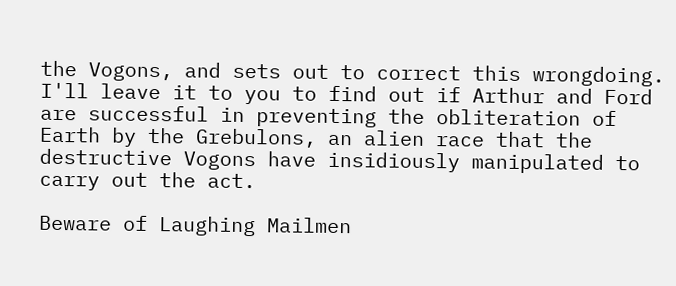the Vogons, and sets out to correct this wrongdoing. I'll leave it to you to find out if Arthur and Ford are successful in preventing the obliteration of Earth by the Grebulons, an alien race that the destructive Vogons have insidiously manipulated to carry out the act.

Beware of Laughing Mailmen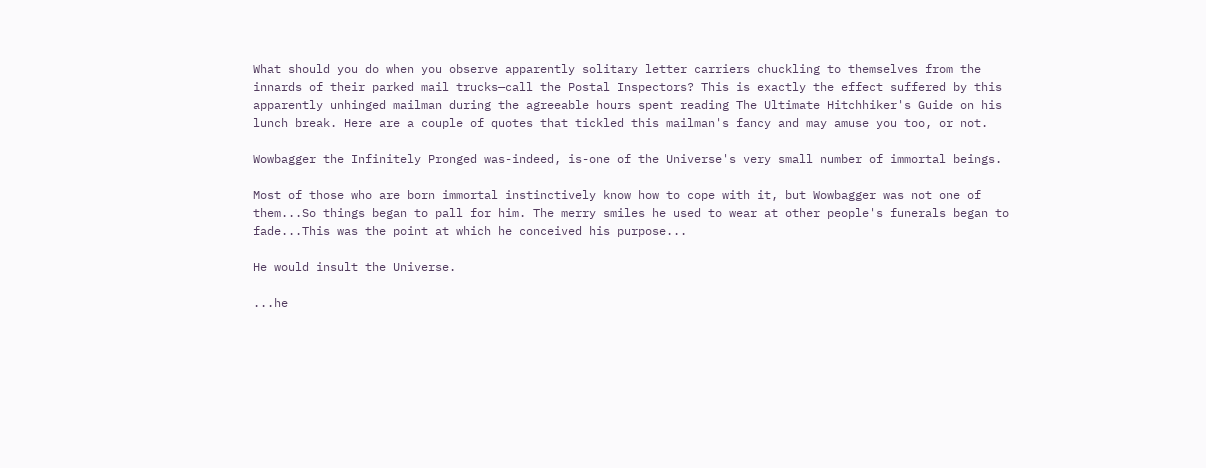What should you do when you observe apparently solitary letter carriers chuckling to themselves from the innards of their parked mail trucks—call the Postal Inspectors? This is exactly the effect suffered by this apparently unhinged mailman during the agreeable hours spent reading The Ultimate Hitchhiker's Guide on his lunch break. Here are a couple of quotes that tickled this mailman's fancy and may amuse you too, or not.

Wowbagger the Infinitely Pronged was-indeed, is-one of the Universe's very small number of immortal beings.

Most of those who are born immortal instinctively know how to cope with it, but Wowbagger was not one of them...So things began to pall for him. The merry smiles he used to wear at other people's funerals began to fade...This was the point at which he conceived his purpose...

He would insult the Universe.

...he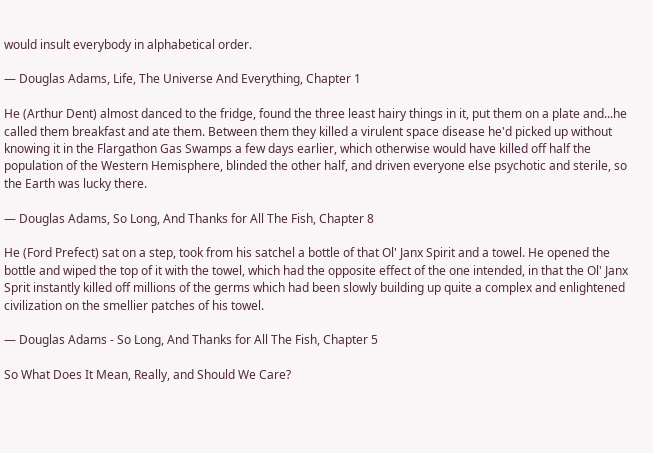would insult everybody in alphabetical order.

— Douglas Adams, Life, The Universe And Everything, Chapter 1

He (Arthur Dent) almost danced to the fridge, found the three least hairy things in it, put them on a plate and...he called them breakfast and ate them. Between them they killed a virulent space disease he'd picked up without knowing it in the Flargathon Gas Swamps a few days earlier, which otherwise would have killed off half the population of the Western Hemisphere, blinded the other half, and driven everyone else psychotic and sterile, so the Earth was lucky there.

— Douglas Adams, So Long, And Thanks for All The Fish, Chapter 8

He (Ford Prefect) sat on a step, took from his satchel a bottle of that Ol' Janx Spirit and a towel. He opened the bottle and wiped the top of it with the towel, which had the opposite effect of the one intended, in that the Ol' Janx Sprit instantly killed off millions of the germs which had been slowly building up quite a complex and enlightened civilization on the smellier patches of his towel.

— Douglas Adams - So Long, And Thanks for All The Fish, Chapter 5

So What Does It Mean, Really, and Should We Care?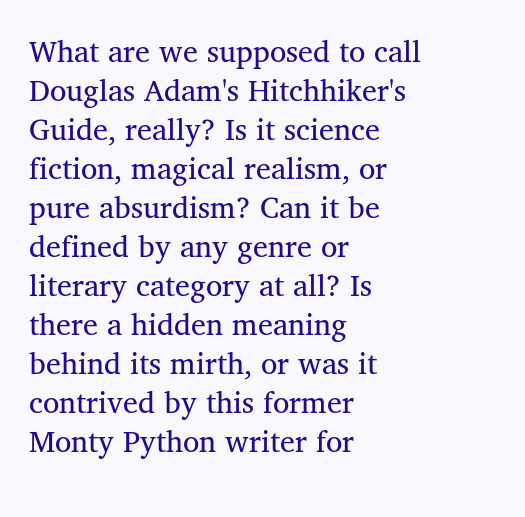What are we supposed to call Douglas Adam's Hitchhiker's Guide, really? Is it science fiction, magical realism, or pure absurdism? Can it be defined by any genre or literary category at all? Is there a hidden meaning behind its mirth, or was it contrived by this former Monty Python writer for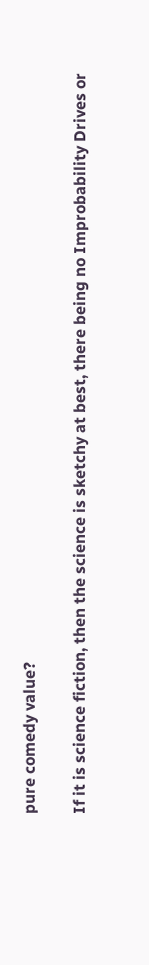pure comedy value?

If it is science fiction, then the science is sketchy at best, there being no Improbability Drives or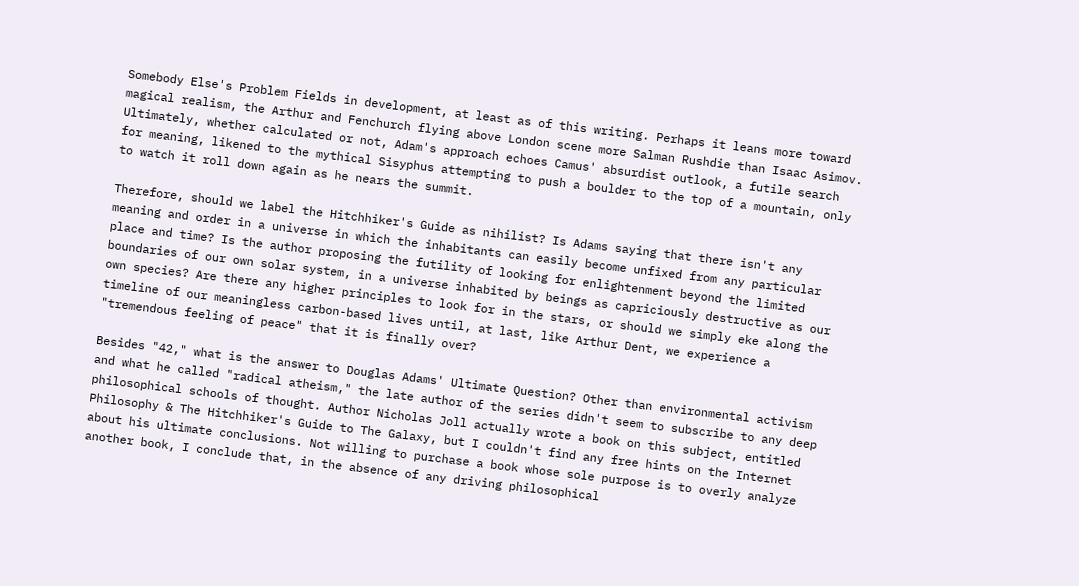Somebody Else's Problem Fields in development, at least as of this writing. Perhaps it leans more toward magical realism, the Arthur and Fenchurch flying above London scene more Salman Rushdie than Isaac Asimov. Ultimately, whether calculated or not, Adam's approach echoes Camus' absurdist outlook, a futile search for meaning, likened to the mythical Sisyphus attempting to push a boulder to the top of a mountain, only to watch it roll down again as he nears the summit.

Therefore, should we label the Hitchhiker's Guide as nihilist? Is Adams saying that there isn't any meaning and order in a universe in which the inhabitants can easily become unfixed from any particular place and time? Is the author proposing the futility of looking for enlightenment beyond the limited boundaries of our own solar system, in a universe inhabited by beings as capriciously destructive as our own species? Are there any higher principles to look for in the stars, or should we simply eke along the timeline of our meaningless carbon-based lives until, at last, like Arthur Dent, we experience a "tremendous feeling of peace" that it is finally over?

Besides "42," what is the answer to Douglas Adams' Ultimate Question? Other than environmental activism and what he called "radical atheism," the late author of the series didn't seem to subscribe to any deep philosophical schools of thought. Author Nicholas Joll actually wrote a book on this subject, entitled Philosophy & The Hitchhiker's Guide to The Galaxy, but I couldn't find any free hints on the Internet about his ultimate conclusions. Not willing to purchase a book whose sole purpose is to overly analyze another book, I conclude that, in the absence of any driving philosophical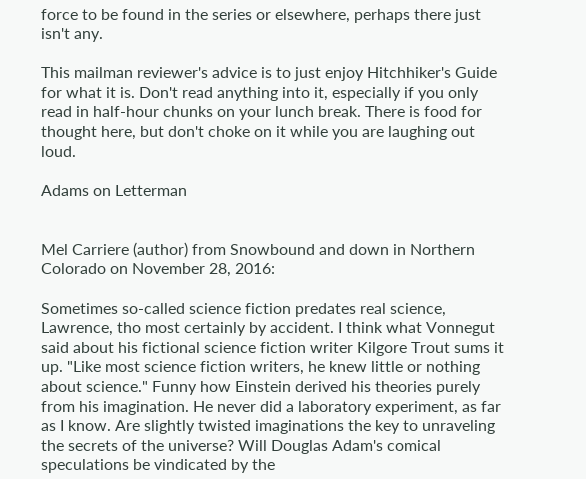force to be found in the series or elsewhere, perhaps there just isn't any.

This mailman reviewer's advice is to just enjoy Hitchhiker's Guide for what it is. Don't read anything into it, especially if you only read in half-hour chunks on your lunch break. There is food for thought here, but don't choke on it while you are laughing out loud.

Adams on Letterman


Mel Carriere (author) from Snowbound and down in Northern Colorado on November 28, 2016:

Sometimes so-called science fiction predates real science, Lawrence, tho most certainly by accident. I think what Vonnegut said about his fictional science fiction writer Kilgore Trout sums it up. "Like most science fiction writers, he knew little or nothing about science." Funny how Einstein derived his theories purely from his imagination. He never did a laboratory experiment, as far as I know. Are slightly twisted imaginations the key to unraveling the secrets of the universe? Will Douglas Adam's comical speculations be vindicated by the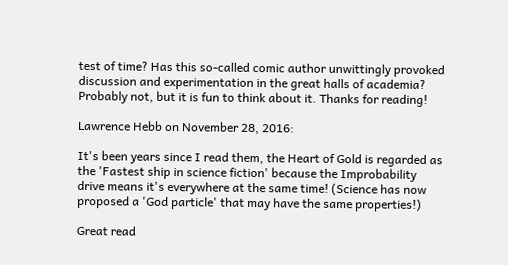test of time? Has this so-called comic author unwittingly provoked discussion and experimentation in the great halls of academia? Probably not, but it is fun to think about it. Thanks for reading!

Lawrence Hebb on November 28, 2016:

It's been years since I read them, the Heart of Gold is regarded as the 'Fastest ship in science fiction' because the Improbability drive means it's everywhere at the same time! (Science has now proposed a 'God particle' that may have the same properties!)

Great read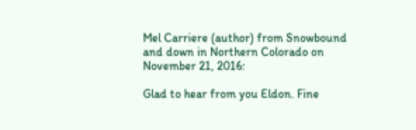Mel Carriere (author) from Snowbound and down in Northern Colorado on November 21, 2016:

Glad to hear from you Eldon. Fine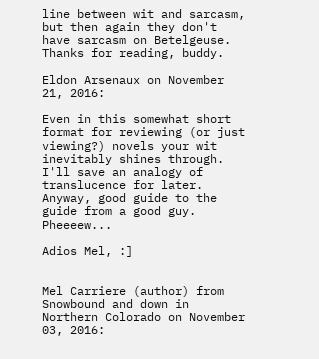line between wit and sarcasm, but then again they don't have sarcasm on Betelgeuse. Thanks for reading, buddy.

Eldon Arsenaux on November 21, 2016:

Even in this somewhat short format for reviewing (or just viewing?) novels your wit inevitably shines through. I'll save an analogy of translucence for later. Anyway, good guide to the guide from a good guy. Pheeeew...

Adios Mel, :]


Mel Carriere (author) from Snowbound and down in Northern Colorado on November 03, 2016: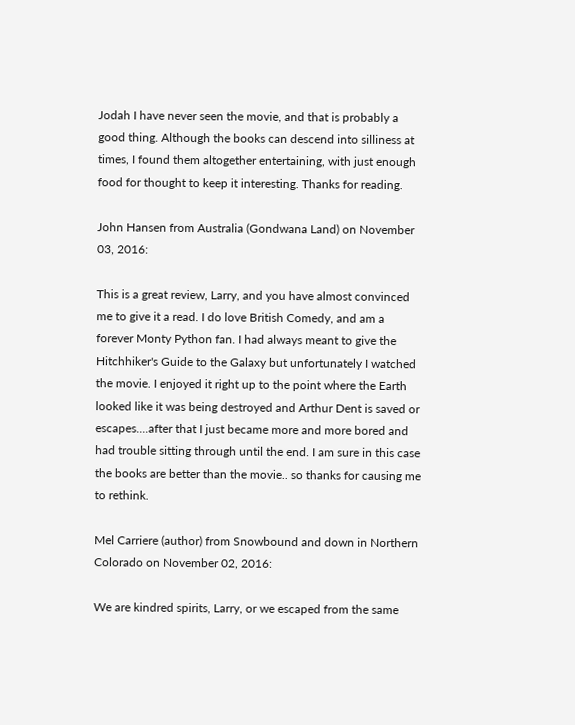Jodah I have never seen the movie, and that is probably a good thing. Although the books can descend into silliness at times, I found them altogether entertaining, with just enough food for thought to keep it interesting. Thanks for reading.

John Hansen from Australia (Gondwana Land) on November 03, 2016:

This is a great review, Larry, and you have almost convinced me to give it a read. I do love British Comedy, and am a forever Monty Python fan. I had always meant to give the Hitchhiker's Guide to the Galaxy but unfortunately I watched the movie. I enjoyed it right up to the point where the Earth looked like it was being destroyed and Arthur Dent is saved or escapes....after that I just became more and more bored and had trouble sitting through until the end. I am sure in this case the books are better than the movie.. so thanks for causing me to rethink.

Mel Carriere (author) from Snowbound and down in Northern Colorado on November 02, 2016:

We are kindred spirits, Larry, or we escaped from the same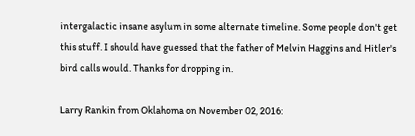intergalactic insane asylum in some alternate timeline. Some people don't get this stuff. I should have guessed that the father of Melvin Haggins and Hitler's bird calls would. Thanks for dropping in.

Larry Rankin from Oklahoma on November 02, 2016: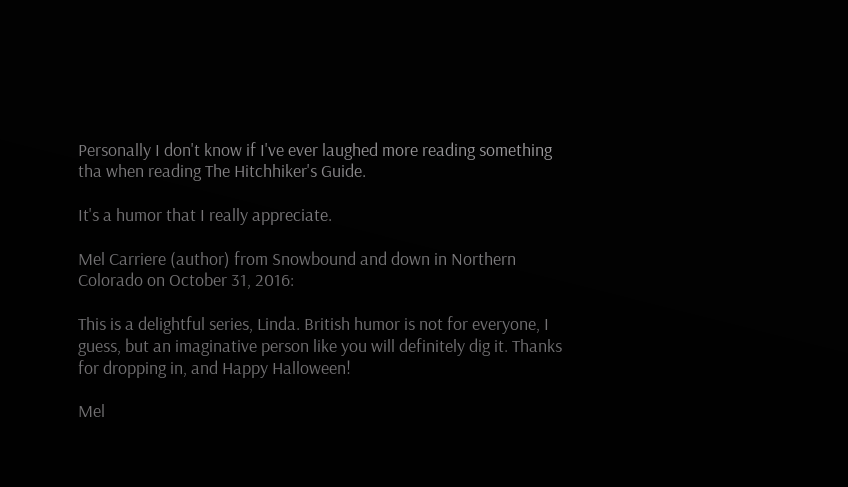Personally I don't know if I've ever laughed more reading something tha when reading The Hitchhiker's Guide.

It's a humor that I really appreciate.

Mel Carriere (author) from Snowbound and down in Northern Colorado on October 31, 2016:

This is a delightful series, Linda. British humor is not for everyone, I guess, but an imaginative person like you will definitely dig it. Thanks for dropping in, and Happy Halloween!

Mel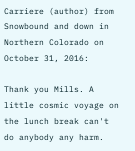Carriere (author) from Snowbound and down in Northern Colorado on October 31, 2016:

Thank you Mills. A little cosmic voyage on the lunch break can't do anybody any harm.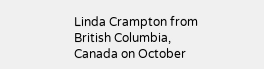Linda Crampton from British Columbia, Canada on October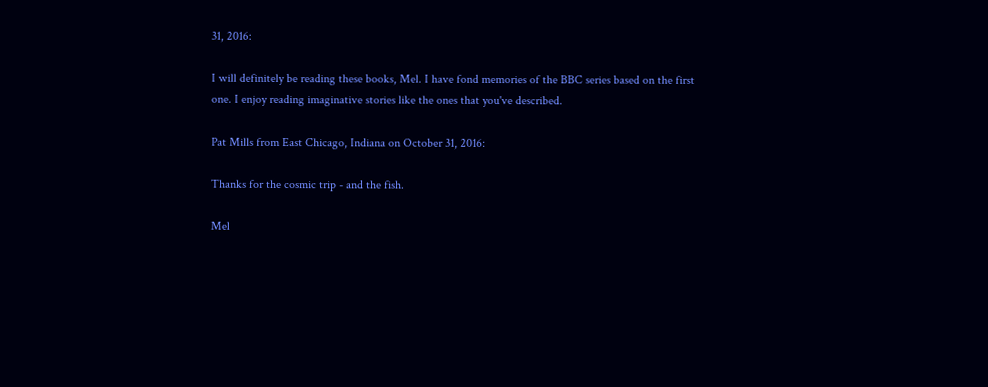31, 2016:

I will definitely be reading these books, Mel. I have fond memories of the BBC series based on the first one. I enjoy reading imaginative stories like the ones that you've described.

Pat Mills from East Chicago, Indiana on October 31, 2016:

Thanks for the cosmic trip - and the fish.

Mel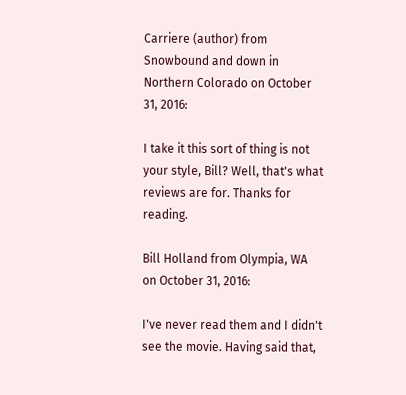Carriere (author) from Snowbound and down in Northern Colorado on October 31, 2016:

I take it this sort of thing is not your style, Bill? Well, that's what reviews are for. Thanks for reading.

Bill Holland from Olympia, WA on October 31, 2016:

I've never read them and I didn't see the movie. Having said that,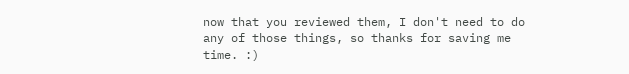now that you reviewed them, I don't need to do any of those things, so thanks for saving me time. :)